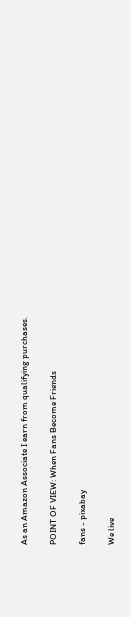As an Amazon Associate I earn from qualifying purchases.

POINT OF VIEW: When Fans Become Friends

fans - pixabay

We live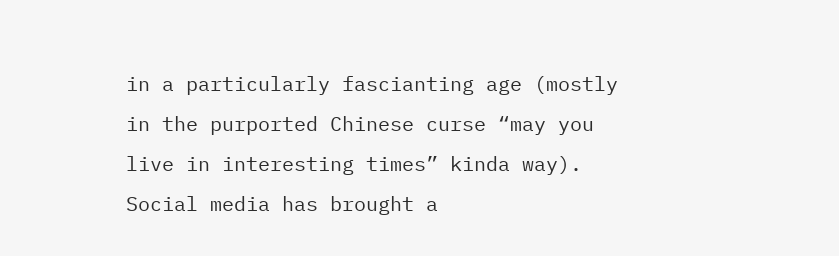in a particularly fascianting age (mostly in the purported Chinese curse “may you live in interesting times” kinda way). Social media has brought a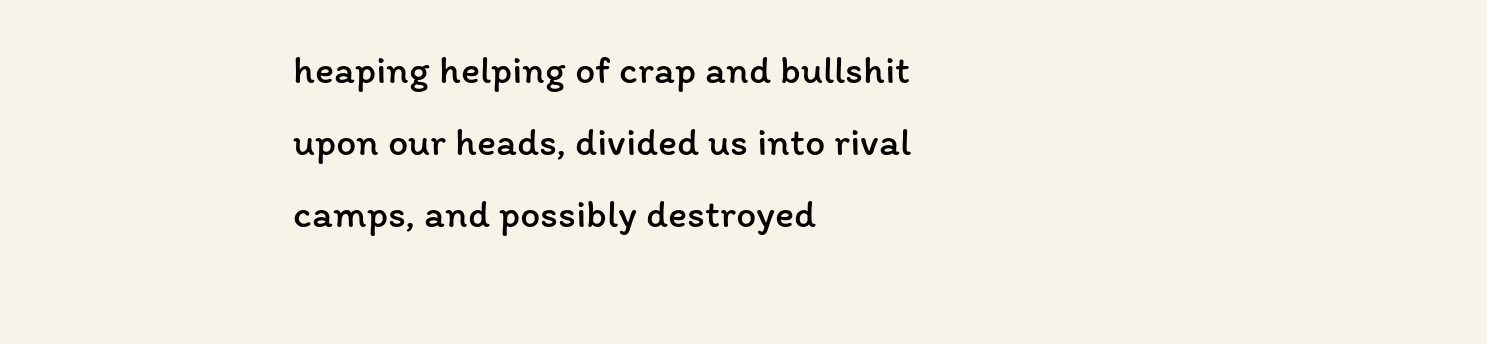heaping helping of crap and bullshit upon our heads, divided us into rival camps, and possibly destroyed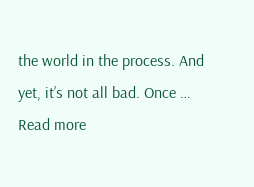the world in the process. And yet, it’s not all bad. Once … Read more